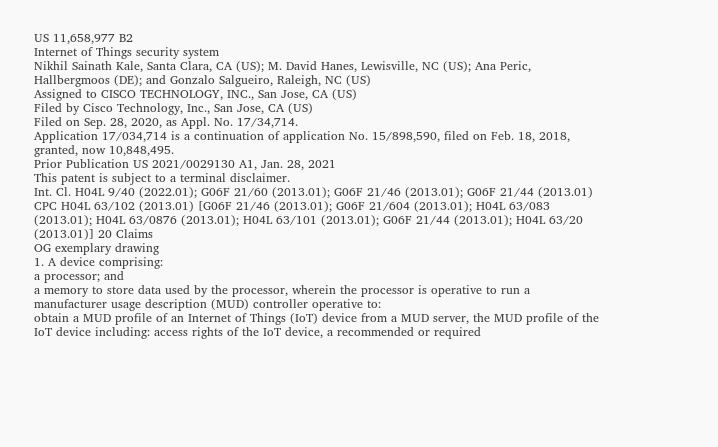US 11,658,977 B2
Internet of Things security system
Nikhil Sainath Kale, Santa Clara, CA (US); M. David Hanes, Lewisville, NC (US); Ana Peric, Hallbergmoos (DE); and Gonzalo Salgueiro, Raleigh, NC (US)
Assigned to CISCO TECHNOLOGY, INC., San Jose, CA (US)
Filed by Cisco Technology, Inc., San Jose, CA (US)
Filed on Sep. 28, 2020, as Appl. No. 17/34,714.
Application 17/034,714 is a continuation of application No. 15/898,590, filed on Feb. 18, 2018, granted, now 10,848,495.
Prior Publication US 2021/0029130 A1, Jan. 28, 2021
This patent is subject to a terminal disclaimer.
Int. Cl. H04L 9/40 (2022.01); G06F 21/60 (2013.01); G06F 21/46 (2013.01); G06F 21/44 (2013.01)
CPC H04L 63/102 (2013.01) [G06F 21/46 (2013.01); G06F 21/604 (2013.01); H04L 63/083 (2013.01); H04L 63/0876 (2013.01); H04L 63/101 (2013.01); G06F 21/44 (2013.01); H04L 63/20 (2013.01)] 20 Claims
OG exemplary drawing
1. A device comprising:
a processor; and
a memory to store data used by the processor, wherein the processor is operative to run a manufacturer usage description (MUD) controller operative to:
obtain a MUD profile of an Internet of Things (IoT) device from a MUD server, the MUD profile of the IoT device including: access rights of the IoT device, a recommended or required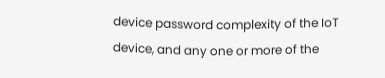device password complexity of the IoT device, and any one or more of the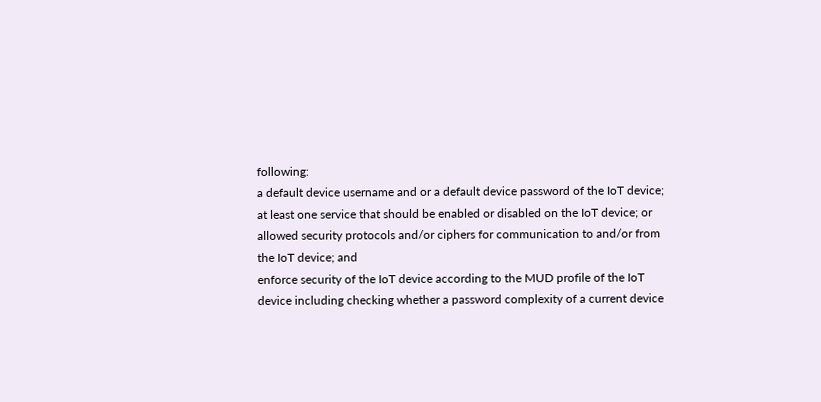following:
a default device username and or a default device password of the IoT device;
at least one service that should be enabled or disabled on the IoT device; or
allowed security protocols and/or ciphers for communication to and/or from the IoT device; and
enforce security of the IoT device according to the MUD profile of the IoT device including checking whether a password complexity of a current device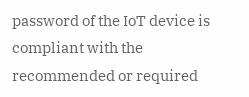password of the IoT device is compliant with the recommended or required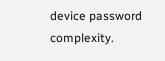device password complexity.